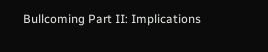Bullcoming Part II: Implications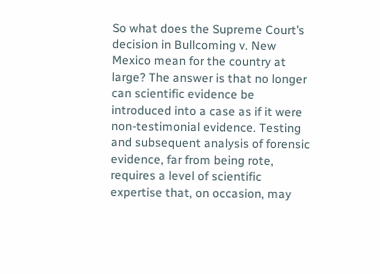So what does the Supreme Court’s decision in Bullcoming v. New Mexico mean for the country at large? The answer is that no longer can scientific evidence be introduced into a case as if it were non-testimonial evidence. Testing and subsequent analysis of forensic evidence, far from being rote, requires a level of scientific expertise that, on occasion, may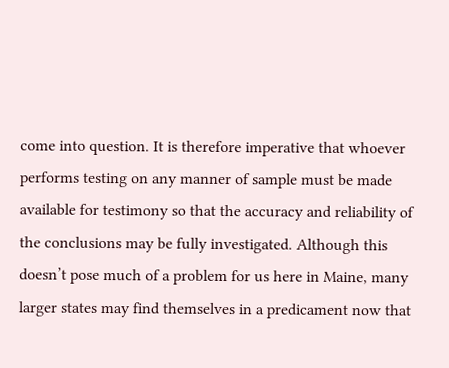come into question. It is therefore imperative that whoever performs testing on any manner of sample must be made available for testimony so that the accuracy and reliability of the conclusions may be fully investigated. Although this doesn’t pose much of a problem for us here in Maine, many larger states may find themselves in a predicament now that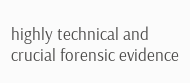highly technical and crucial forensic evidence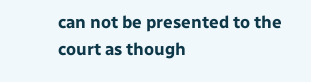can not be presented to the court as though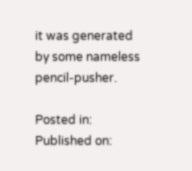it was generated by some nameless pencil-pusher.

Posted in:
Published on: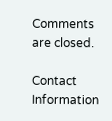Comments are closed.

Contact Information